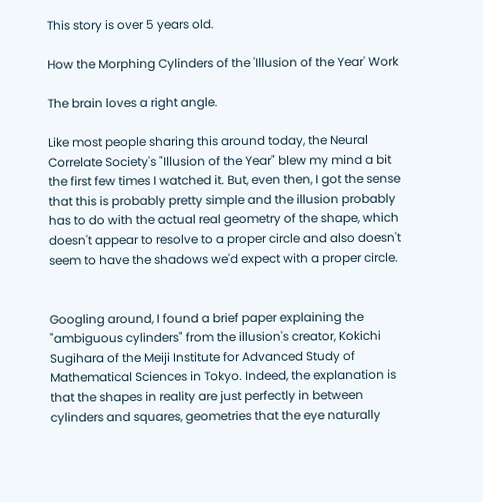This story is over 5 years old.

How the Morphing Cylinders of the 'Illusion of the Year' Work

The brain loves a right angle.

Like most people sharing this around today, the Neural Correlate Society's "Illusion of the Year" blew my mind a bit the first few times I watched it. But, even then, I got the sense that this is probably pretty simple and the illusion probably has to do with the actual real geometry of the shape, which doesn't appear to resolve to a proper circle and also doesn't seem to have the shadows we'd expect with a proper circle.


Googling around, I found a brief paper explaining the "ambiguous cylinders" from the illusion's creator, Kokichi Sugihara of the Meiji Institute for Advanced Study of Mathematical Sciences in Tokyo. Indeed, the explanation is that the shapes in reality are just perfectly in between cylinders and squares, geometries that the eye naturally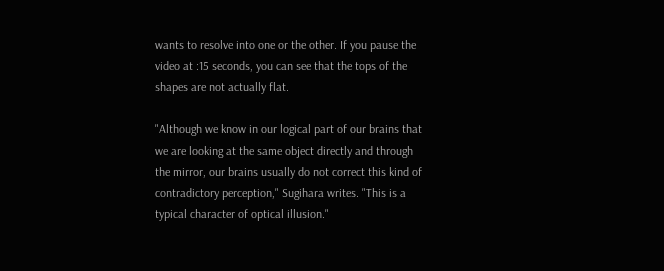wants to resolve into one or the other. If you pause the video at :15 seconds, you can see that the tops of the shapes are not actually flat.

"Although we know in our logical part of our brains that we are looking at the same object directly and through the mirror, our brains usually do not correct this kind of contradictory perception," Sugihara writes. "This is a typical character of optical illusion."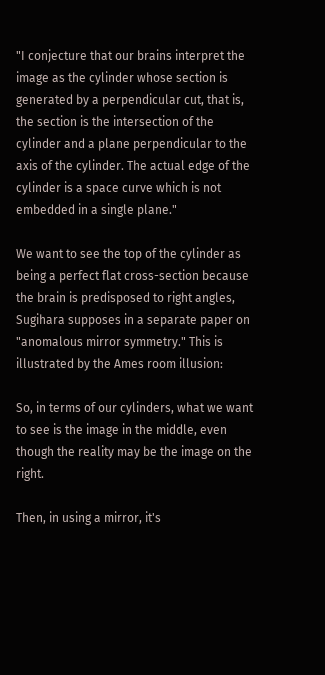"I conjecture that our brains interpret the image as the cylinder whose section is generated by a perpendicular cut, that is, the section is the intersection of the cylinder and a plane perpendicular to the axis of the cylinder. The actual edge of the cylinder is a space curve which is not embedded in a single plane."

We want to see the top of the cylinder as being a perfect flat cross-section because the brain is predisposed to right angles, Sugihara supposes in a separate paper on "anomalous mirror symmetry." This is illustrated by the Ames room illusion:

So, in terms of our cylinders, what we want to see is the image in the middle, even though the reality may be the image on the right.

Then, in using a mirror, it's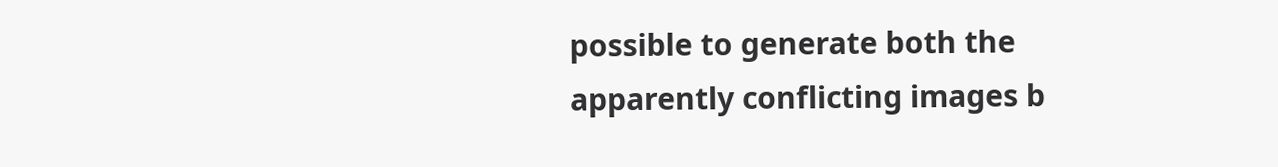possible to generate both the apparently conflicting images b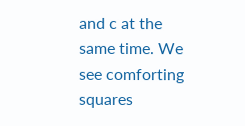and c at the same time. We see comforting squares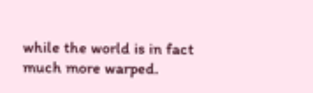while the world is in fact much more warped.